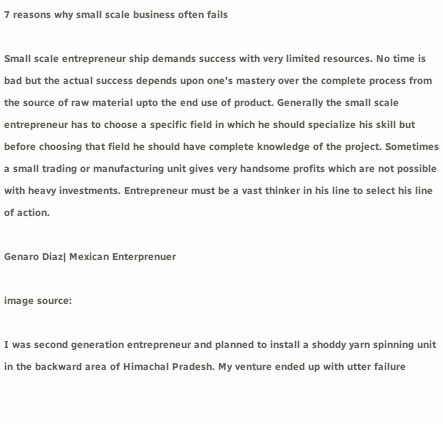7 reasons why small scale business often fails

Small scale entrepreneur ship demands success with very limited resources. No time is bad but the actual success depends upon one’s mastery over the complete process from the source of raw material upto the end use of product. Generally the small scale entrepreneur has to choose a specific field in which he should specialize his skill but before choosing that field he should have complete knowledge of the project. Sometimes a small trading or manufacturing unit gives very handsome profits which are not possible with heavy investments. Entrepreneur must be a vast thinker in his line to select his line of action.

Genaro Diaz| Mexican Enterprenuer

image source:

I was second generation entrepreneur and planned to install a shoddy yarn spinning unit in the backward area of Himachal Pradesh. My venture ended up with utter failure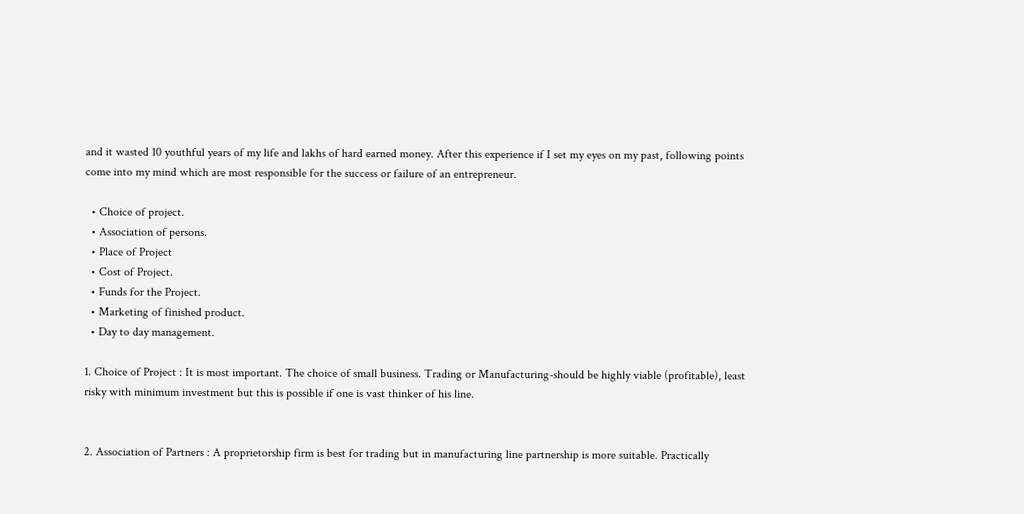and it wasted 10 youthful years of my life and lakhs of hard earned money. After this experience if I set my eyes on my past, following points come into my mind which are most responsible for the success or failure of an entrepreneur.

  • Choice of project.
  • Association of persons.
  • Place of Project
  • Cost of Project.
  • Funds for the Project.
  • Marketing of finished product.
  • Day to day management.

1. Choice of Project : It is most important. The choice of small business. Trading or Manufacturing-should be highly viable (profitable), least risky with minimum investment but this is possible if one is vast thinker of his line.


2. Association of Partners : A proprietorship firm is best for trading but in manufacturing line partnership is more suitable. Practically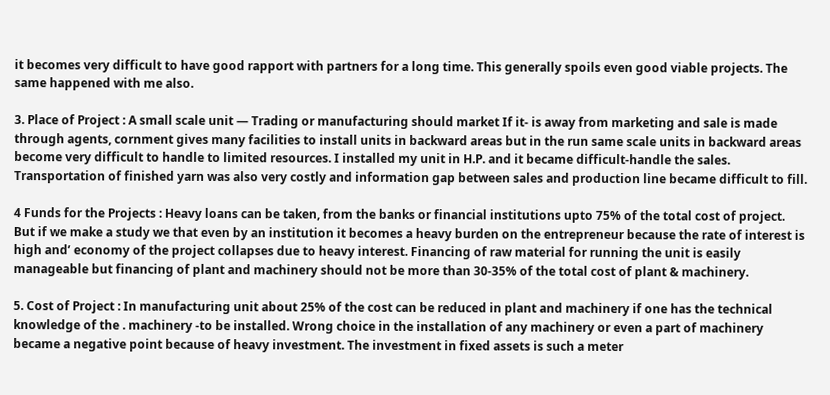it becomes very difficult to have good rapport with partners for a long time. This generally spoils even good viable projects. The same happened with me also.

3. Place of Project : A small scale unit — Trading or manufacturing should market If it- is away from marketing and sale is made through agents, cornment gives many facilities to install units in backward areas but in the run same scale units in backward areas become very difficult to handle to limited resources. I installed my unit in H.P. and it became difficult-handle the sales. Transportation of finished yarn was also very costly and information gap between sales and production line became difficult to fill.

4 Funds for the Projects : Heavy loans can be taken, from the banks or financial institutions upto 75% of the total cost of project. But if we make a study we that even by an institution it becomes a heavy burden on the entrepreneur because the rate of interest is high and’ economy of the project collapses due to heavy interest. Financing of raw material for running the unit is easily manageable but financing of plant and machinery should not be more than 30-35% of the total cost of plant & machinery.

5. Cost of Project : In manufacturing unit about 25% of the cost can be reduced in plant and machinery if one has the technical knowledge of the . machinery -to be installed. Wrong choice in the installation of any machinery or even a part of machinery became a negative point because of heavy investment. The investment in fixed assets is such a meter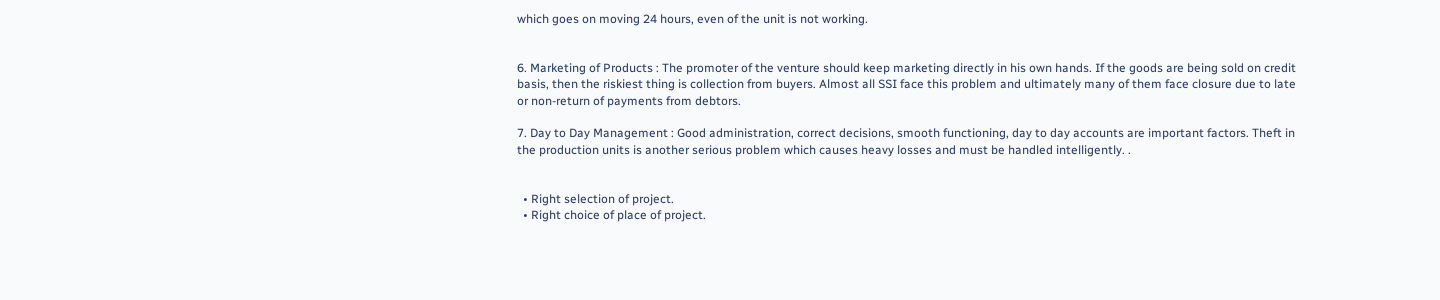which goes on moving 24 hours, even of the unit is not working.


6. Marketing of Products : The promoter of the venture should keep marketing directly in his own hands. If the goods are being sold on credit basis, then the riskiest thing is collection from buyers. Almost all SSI face this problem and ultimately many of them face closure due to late or non-return of payments from debtors.

7. Day to Day Management : Good administration, correct decisions, smooth functioning, day to day accounts are important factors. Theft in the production units is another serious problem which causes heavy losses and must be handled intelligently. .


  • Right selection of project.
  • Right choice of place of project.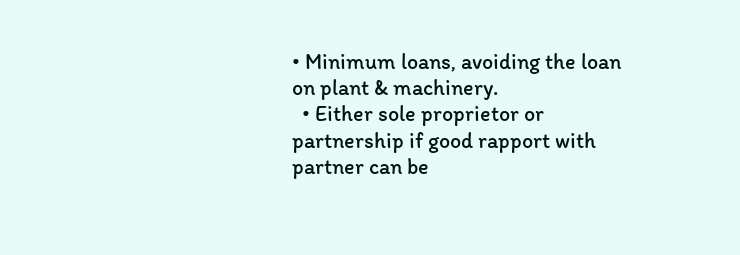• Minimum loans, avoiding the loan on plant & machinery.
  • Either sole proprietor or partnership if good rapport with partner can be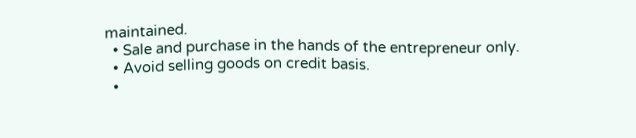maintained.
  • Sale and purchase in the hands of the entrepreneur only.
  • Avoid selling goods on credit basis.
  •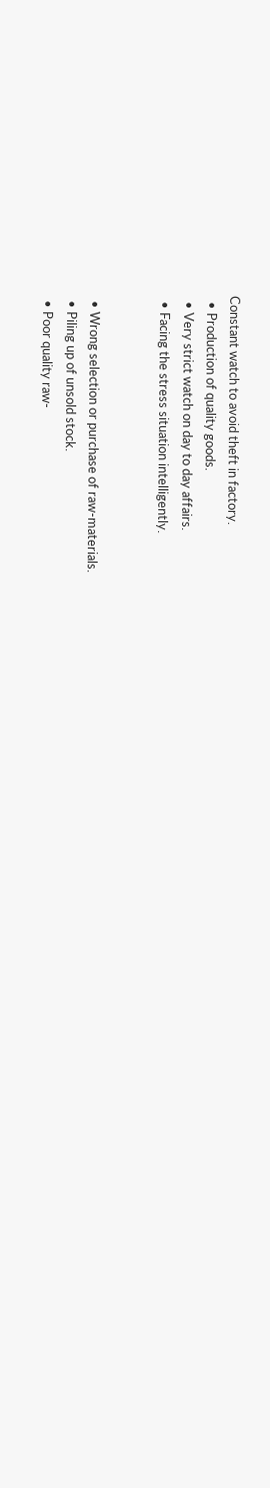Constant watch to avoid theft in factory.
  • Production of quality goods.
  • Very strict watch on day to day affairs.
  • Facing the stress situation intelligently.


  • Wrong selection or purchase of raw-materials.
  • Piling up of unsold stock.
  • Poor quality raw-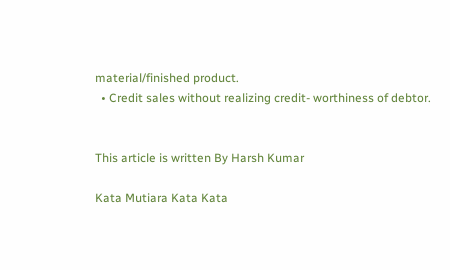material/finished product.
  • Credit sales without realizing credit- worthiness of debtor.


This article is written By Harsh Kumar

Kata Mutiara Kata Kata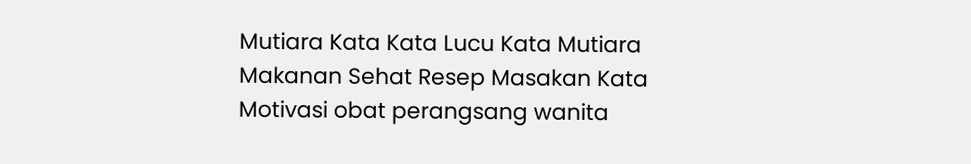Mutiara Kata Kata Lucu Kata Mutiara Makanan Sehat Resep Masakan Kata Motivasi obat perangsang wanita